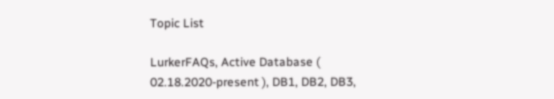Topic List

LurkerFAQs, Active Database ( 02.18.2020-present ), DB1, DB2, DB3,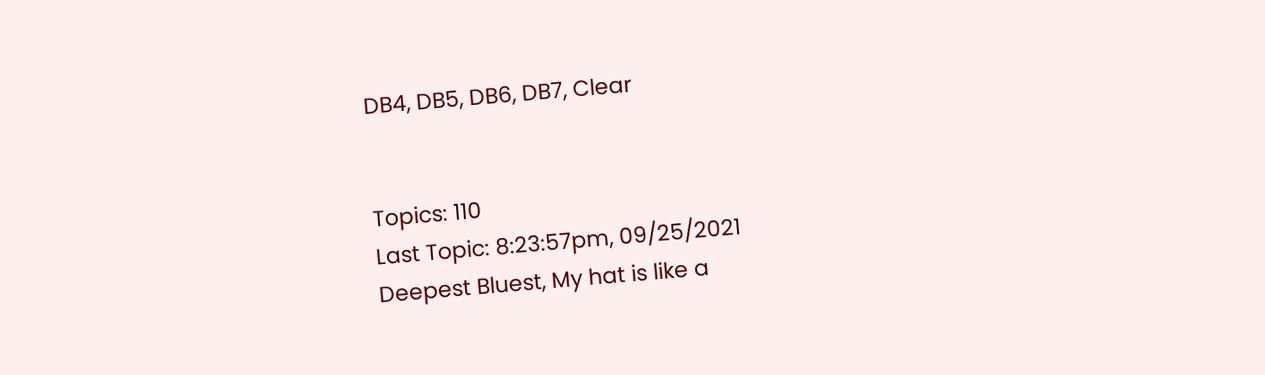DB4, DB5, DB6, DB7, Clear


Topics: 110
Last Topic: 8:23:57pm, 09/25/2021
Deepest Bluest, My hat is like a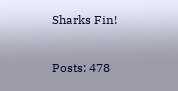Sharks Fin!

Posts: 478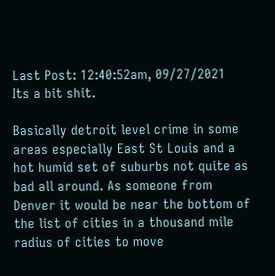Last Post: 12:40:52am, 09/27/2021
Its a bit shit.

Basically detroit level crime in some areas especially East St Louis and a hot humid set of suburbs not quite as bad all around. As someone from Denver it would be near the bottom of the list of cities in a thousand mile radius of cities to move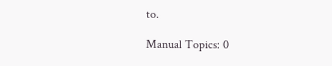to.

Manual Topics: 0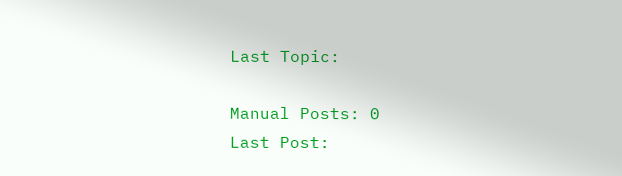Last Topic:

Manual Posts: 0
Last Post: